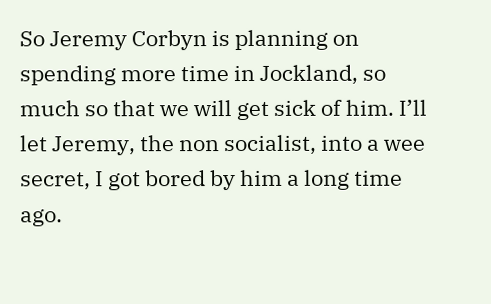So Jeremy Corbyn is planning on spending more time in Jockland, so much so that we will get sick of him. I’ll let Jeremy, the non socialist, into a wee secret, I got bored by him a long time ago.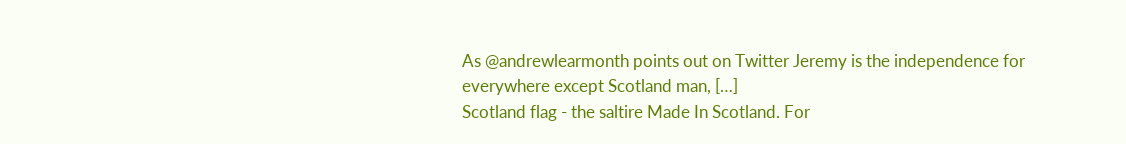As @andrewlearmonth points out on Twitter Jeremy is the independence for everywhere except Scotland man, […]
Scotland flag - the saltire Made In Scotland. For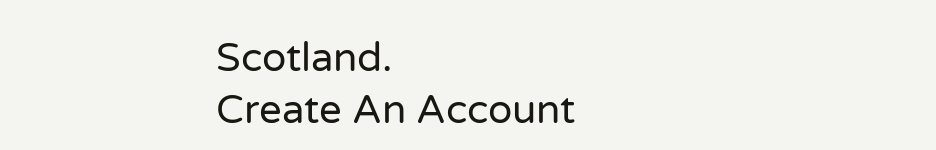Scotland.
Create An Account